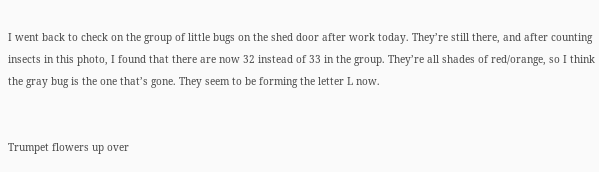I went back to check on the group of little bugs on the shed door after work today. They’re still there, and after counting insects in this photo, I found that there are now 32 instead of 33 in the group. They’re all shades of red/orange, so I think the gray bug is the one that’s gone. They seem to be forming the letter L now.


Trumpet flowers up over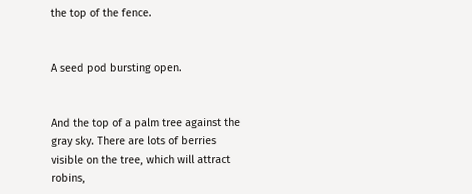the top of the fence.


A seed pod bursting open.


And the top of a palm tree against the gray sky. There are lots of berries visible on the tree, which will attract robins,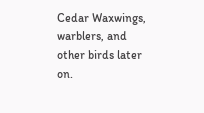Cedar Waxwings, warblers, and other birds later on.